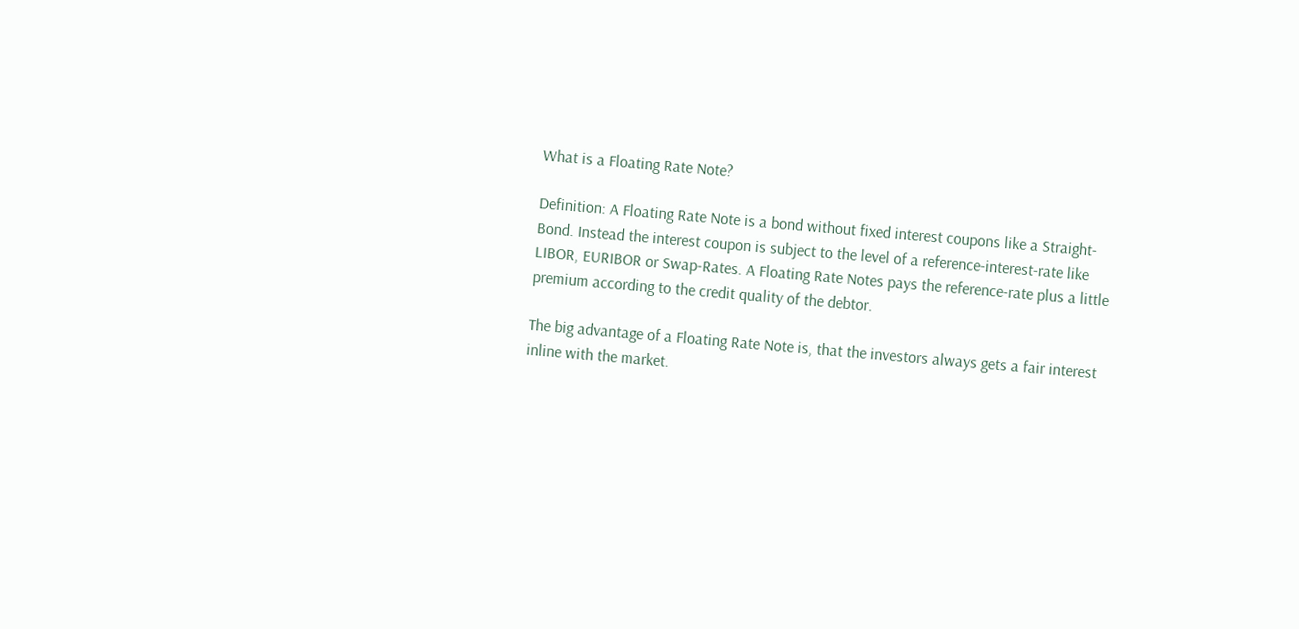What is a Floating Rate Note?

Definition: A Floating Rate Note is a bond without fixed interest coupons like a Straight-Bond. Instead the interest coupon is subject to the level of a reference-interest-rate like LIBOR, EURIBOR or Swap-Rates. A Floating Rate Notes pays the reference-rate plus a little premium according to the credit quality of the debtor.

The big advantage of a Floating Rate Note is, that the investors always gets a fair interest inline with the market.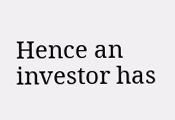Hence an investor has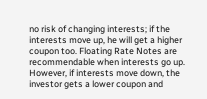no risk of changing interests; if the interests move up, he will get a higher coupon too. Floating Rate Notes are recommendable when interests go up. However, if interests move down, the investor gets a lower coupon and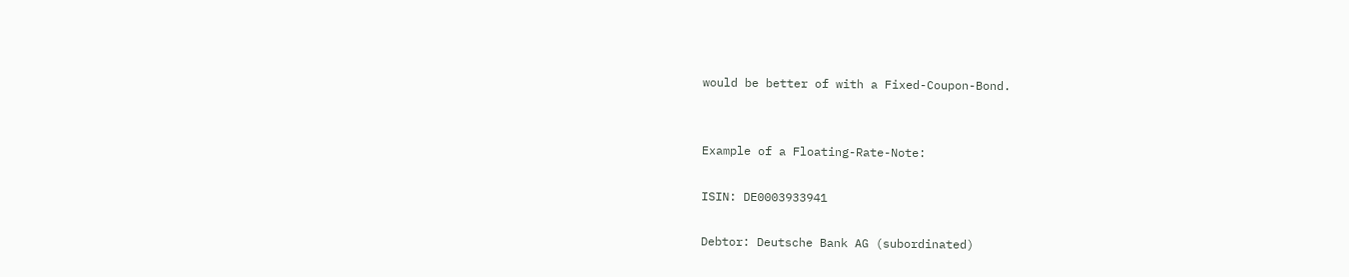would be better of with a Fixed-Coupon-Bond.


Example of a Floating-Rate-Note:

ISIN: DE0003933941

Debtor: Deutsche Bank AG (subordinated)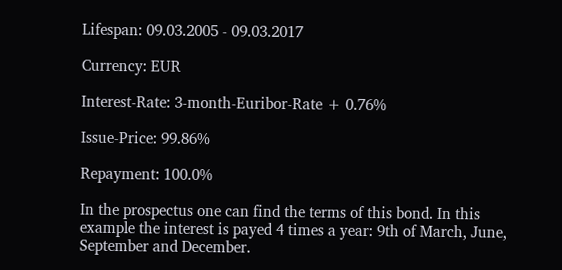Lifespan: 09.03.2005 - 09.03.2017

Currency: EUR

Interest-Rate: 3-month-Euribor-Rate + 0.76%

Issue-Price: 99.86%

Repayment: 100.0%

In the prospectus one can find the terms of this bond. In this example the interest is payed 4 times a year: 9th of March, June, September and December.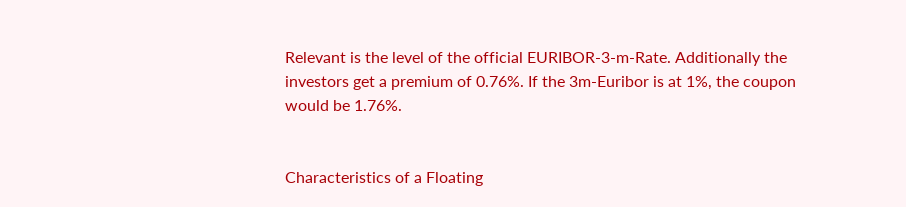Relevant is the level of the official EURIBOR-3-m-Rate. Additionally the investors get a premium of 0.76%. If the 3m-Euribor is at 1%, the coupon would be 1.76%.


Characteristics of a Floating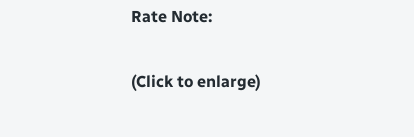Rate Note:

(Click to enlarge)